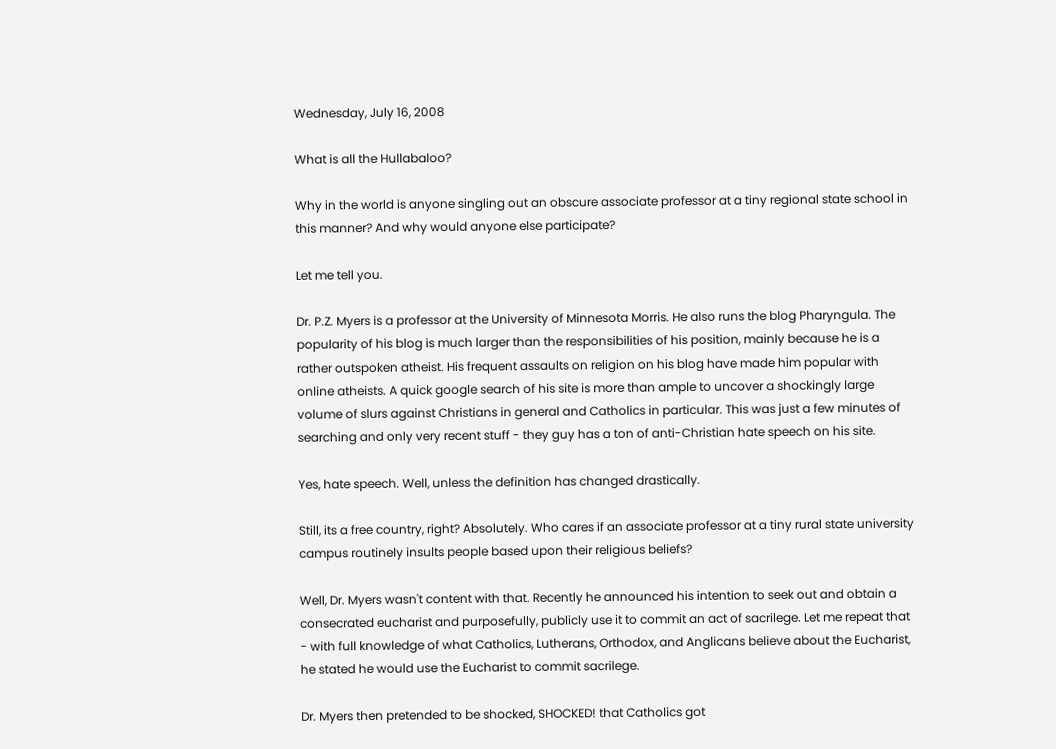Wednesday, July 16, 2008

What is all the Hullabaloo?

Why in the world is anyone singling out an obscure associate professor at a tiny regional state school in this manner? And why would anyone else participate?

Let me tell you.

Dr. P.Z. Myers is a professor at the University of Minnesota Morris. He also runs the blog Pharyngula. The popularity of his blog is much larger than the responsibilities of his position, mainly because he is a rather outspoken atheist. His frequent assaults on religion on his blog have made him popular with online atheists. A quick google search of his site is more than ample to uncover a shockingly large volume of slurs against Christians in general and Catholics in particular. This was just a few minutes of searching and only very recent stuff - they guy has a ton of anti-Christian hate speech on his site.

Yes, hate speech. Well, unless the definition has changed drastically.

Still, its a free country, right? Absolutely. Who cares if an associate professor at a tiny rural state university campus routinely insults people based upon their religious beliefs?

Well, Dr. Myers wasn't content with that. Recently he announced his intention to seek out and obtain a consecrated eucharist and purposefully, publicly use it to commit an act of sacrilege. Let me repeat that - with full knowledge of what Catholics, Lutherans, Orthodox, and Anglicans believe about the Eucharist, he stated he would use the Eucharist to commit sacrilege.

Dr. Myers then pretended to be shocked, SHOCKED! that Catholics got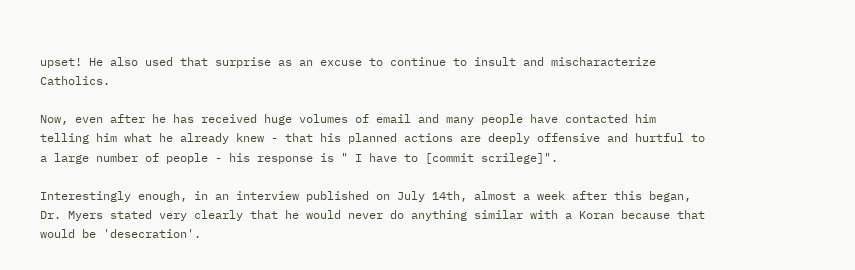upset! He also used that surprise as an excuse to continue to insult and mischaracterize Catholics.

Now, even after he has received huge volumes of email and many people have contacted him telling him what he already knew - that his planned actions are deeply offensive and hurtful to a large number of people - his response is " I have to [commit scrilege]".

Interestingly enough, in an interview published on July 14th, almost a week after this began, Dr. Myers stated very clearly that he would never do anything similar with a Koran because that would be 'desecration'.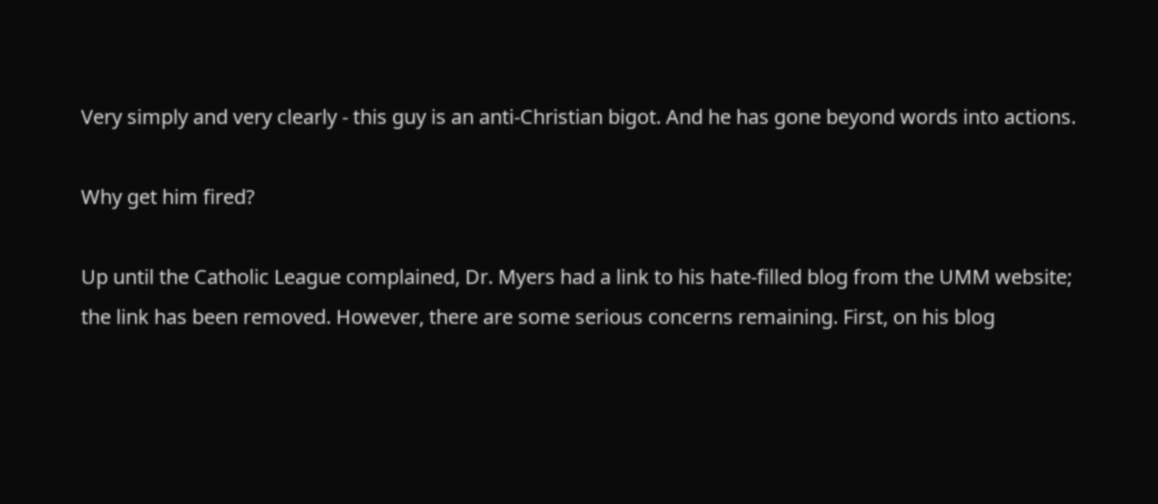Very simply and very clearly - this guy is an anti-Christian bigot. And he has gone beyond words into actions.

Why get him fired?

Up until the Catholic League complained, Dr. Myers had a link to his hate-filled blog from the UMM website; the link has been removed. However, there are some serious concerns remaining. First, on his blog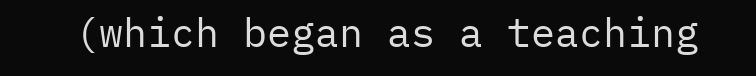(which began as a teaching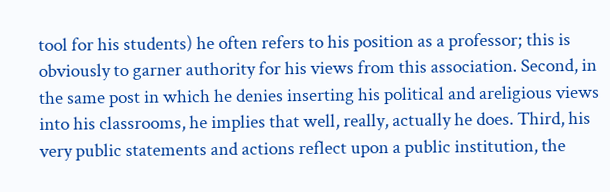tool for his students) he often refers to his position as a professor; this is obviously to garner authority for his views from this association. Second, in the same post in which he denies inserting his political and areligious views into his classrooms, he implies that well, really, actually he does. Third, his very public statements and actions reflect upon a public institution, the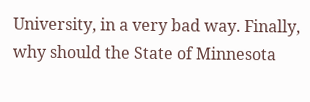University, in a very bad way. Finally, why should the State of Minnesota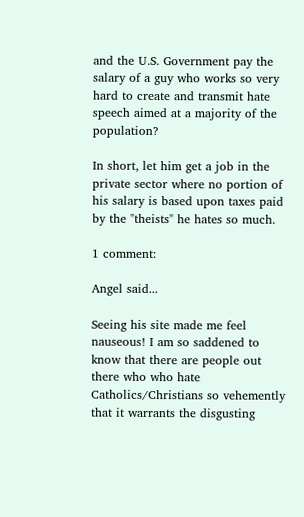and the U.S. Government pay the salary of a guy who works so very hard to create and transmit hate speech aimed at a majority of the population?

In short, let him get a job in the private sector where no portion of his salary is based upon taxes paid by the "theists" he hates so much.

1 comment:

Angel said...

Seeing his site made me feel nauseous! I am so saddened to know that there are people out there who who hate Catholics/Christians so vehemently that it warrants the disgusting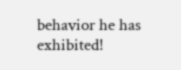behavior he has exhibited!